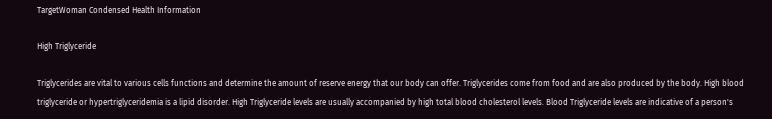TargetWoman Condensed Health Information

High Triglyceride

Triglycerides are vital to various cells functions and determine the amount of reserve energy that our body can offer. Triglycerides come from food and are also produced by the body. High blood triglyceride or hypertriglyceridemia is a lipid disorder. High Triglyceride levels are usually accompanied by high total blood cholesterol levels. Blood Triglyceride levels are indicative of a person's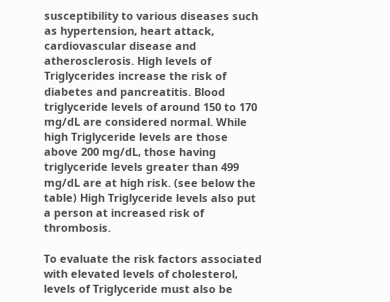susceptibility to various diseases such as hypertension, heart attack, cardiovascular disease and atherosclerosis. High levels of Triglycerides increase the risk of diabetes and pancreatitis. Blood triglyceride levels of around 150 to 170 mg/dL are considered normal. While high Triglyceride levels are those above 200 mg/dL, those having triglyceride levels greater than 499 mg/dL are at high risk. (see below the table) High Triglyceride levels also put a person at increased risk of thrombosis.

To evaluate the risk factors associated with elevated levels of cholesterol, levels of Triglyceride must also be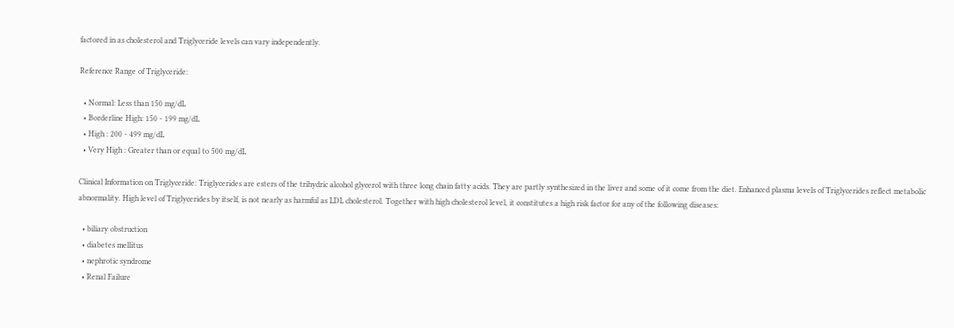factored in as cholesterol and Triglyceride levels can vary independently.

Reference Range of Triglyceride:

  • Normal: Less than 150 mg/dL
  • Borderline High: 150 - 199 mg/dL
  • High : 200 - 499 mg/dL
  • Very High : Greater than or equal to 500 mg/dL

Clinical Information on Triglyceride: Triglycerides are esters of the trihydric alcohol glycerol with three long chain fatty acids. They are partly synthesized in the liver and some of it come from the diet. Enhanced plasma levels of Triglycerides reflect metabolic abnormality. High level of Triglycerides by itself, is not nearly as harmful as LDL cholesterol. Together with high cholesterol level, it constitutes a high risk factor for any of the following diseases:

  • biliary obstruction
  • diabetes mellitus
  • nephrotic syndrome
  • Renal Failure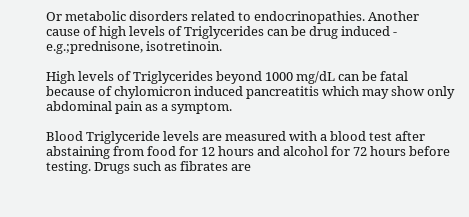Or metabolic disorders related to endocrinopathies. Another cause of high levels of Triglycerides can be drug induced - e.g.;prednisone, isotretinoin.

High levels of Triglycerides beyond 1000 mg/dL can be fatal because of chylomicron induced pancreatitis which may show only abdominal pain as a symptom.

Blood Triglyceride levels are measured with a blood test after abstaining from food for 12 hours and alcohol for 72 hours before testing. Drugs such as fibrates are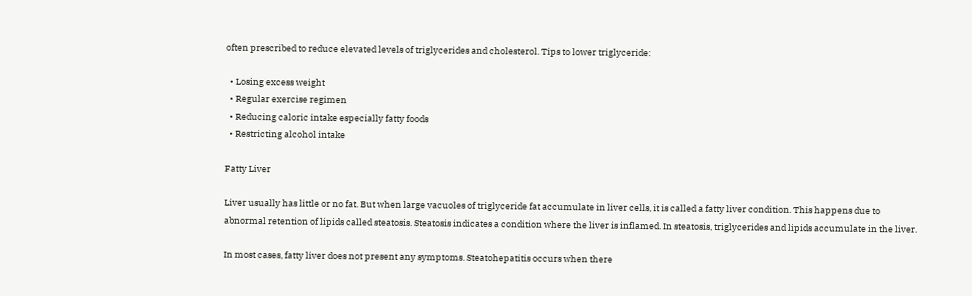often prescribed to reduce elevated levels of triglycerides and cholesterol. Tips to lower triglyceride:

  • Losing excess weight
  • Regular exercise regimen
  • Reducing caloric intake especially fatty foods
  • Restricting alcohol intake

Fatty Liver

Liver usually has little or no fat. But when large vacuoles of triglyceride fat accumulate in liver cells, it is called a fatty liver condition. This happens due to abnormal retention of lipids called steatosis. Steatosis indicates a condition where the liver is inflamed. In steatosis, triglycerides and lipids accumulate in the liver.

In most cases, fatty liver does not present any symptoms. Steatohepatitis occurs when there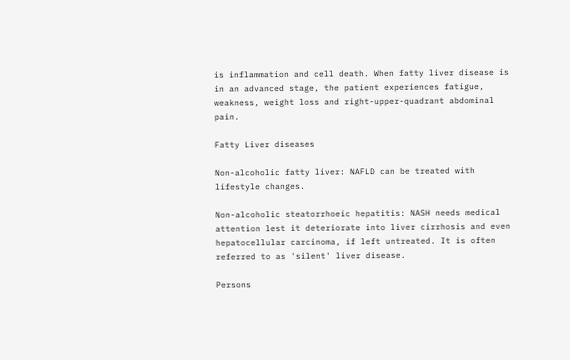is inflammation and cell death. When fatty liver disease is in an advanced stage, the patient experiences fatigue, weakness, weight loss and right-upper-quadrant abdominal pain.

Fatty Liver diseases

Non-alcoholic fatty liver: NAFLD can be treated with lifestyle changes.

Non-alcoholic steatorrhoeic hepatitis: NASH needs medical attention lest it deteriorate into liver cirrhosis and even hepatocellular carcinoma, if left untreated. It is often referred to as 'silent' liver disease.

Persons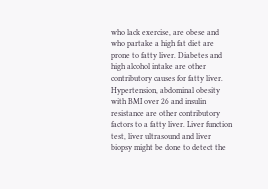who lack exercise, are obese and who partake a high fat diet are prone to fatty liver. Diabetes and high alcohol intake are other contributory causes for fatty liver. Hypertension, abdominal obesity with BMI over 26 and insulin resistance are other contributory factors to a fatty liver. Liver function test, liver ultrasound and liver biopsy might be done to detect the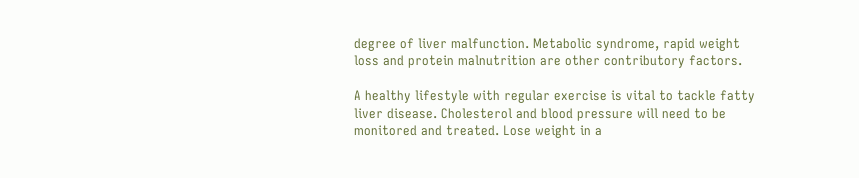degree of liver malfunction. Metabolic syndrome, rapid weight loss and protein malnutrition are other contributory factors.

A healthy lifestyle with regular exercise is vital to tackle fatty liver disease. Cholesterol and blood pressure will need to be monitored and treated. Lose weight in a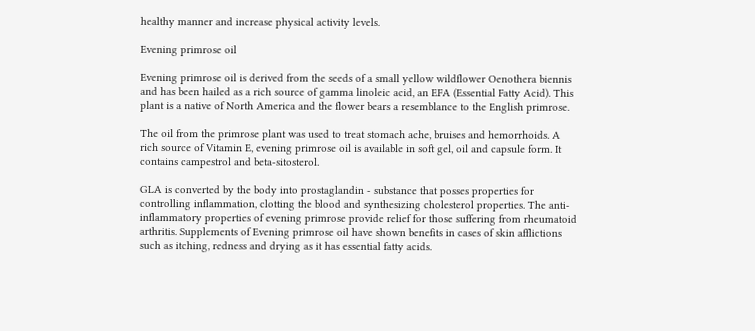healthy manner and increase physical activity levels.

Evening primrose oil

Evening primrose oil is derived from the seeds of a small yellow wildflower Oenothera biennis and has been hailed as a rich source of gamma linoleic acid, an EFA (Essential Fatty Acid). This plant is a native of North America and the flower bears a resemblance to the English primrose.

The oil from the primrose plant was used to treat stomach ache, bruises and hemorrhoids. A rich source of Vitamin E, evening primrose oil is available in soft gel, oil and capsule form. It contains campestrol and beta-sitosterol.

GLA is converted by the body into prostaglandin - substance that posses properties for controlling inflammation, clotting the blood and synthesizing cholesterol properties. The anti-inflammatory properties of evening primrose provide relief for those suffering from rheumatoid arthritis. Supplements of Evening primrose oil have shown benefits in cases of skin afflictions such as itching, redness and drying as it has essential fatty acids.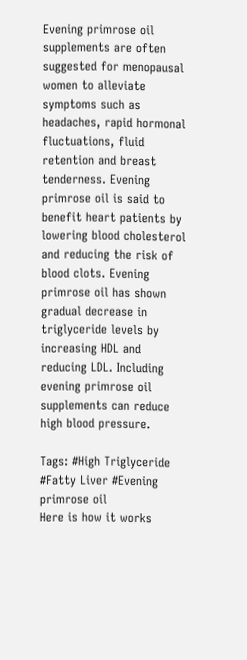Evening primrose oil supplements are often suggested for menopausal women to alleviate symptoms such as headaches, rapid hormonal fluctuations, fluid retention and breast tenderness. Evening primrose oil is said to benefit heart patients by lowering blood cholesterol and reducing the risk of blood clots. Evening primrose oil has shown gradual decrease in triglyceride levels by increasing HDL and reducing LDL. Including evening primrose oil supplements can reduce high blood pressure.

Tags: #High Triglyceride #Fatty Liver #Evening primrose oil
Here is how it works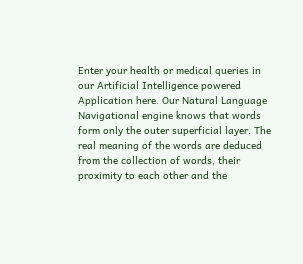Enter your health or medical queries in our Artificial Intelligence powered Application here. Our Natural Language Navigational engine knows that words form only the outer superficial layer. The real meaning of the words are deduced from the collection of words, their proximity to each other and the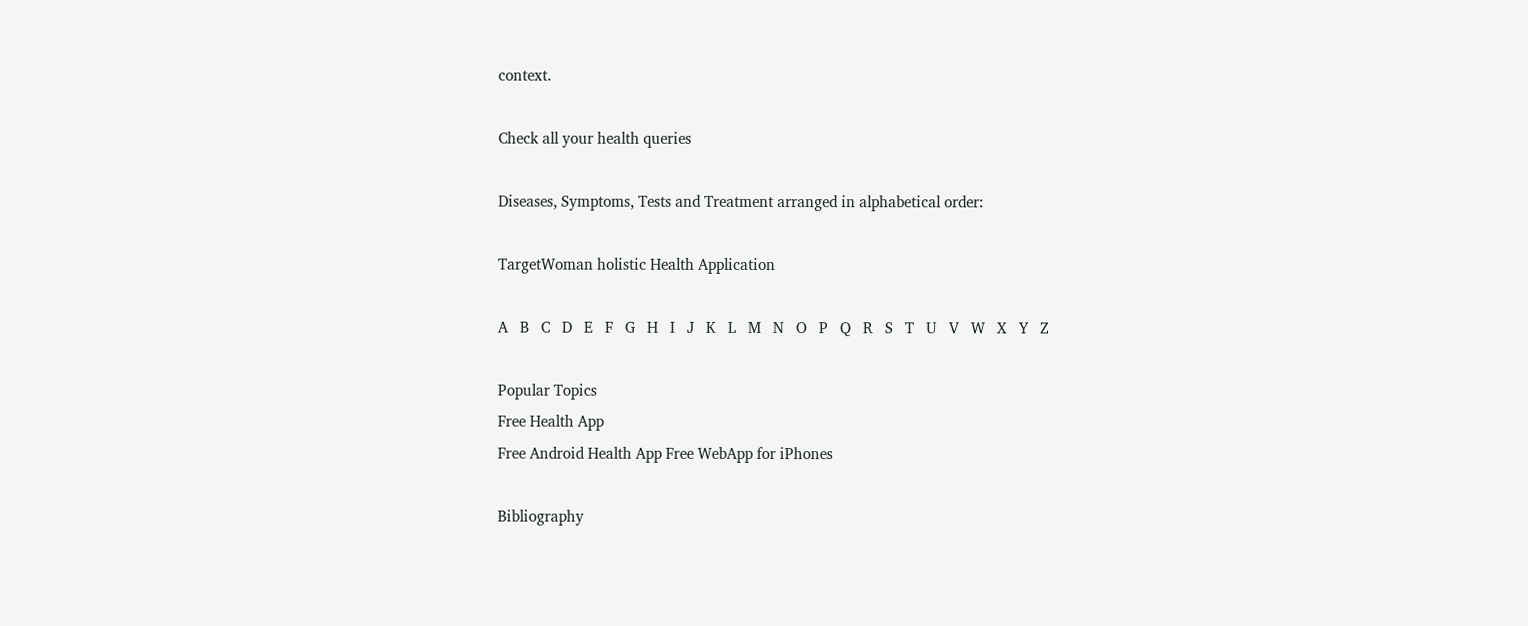context.

Check all your health queries

Diseases, Symptoms, Tests and Treatment arranged in alphabetical order:

TargetWoman holistic Health Application

A   B   C   D   E   F   G   H   I   J   K   L   M   N   O   P   Q   R   S   T   U   V   W   X   Y   Z

Popular Topics
Free Health App
Free Android Health App Free WebApp for iPhones

Bibliography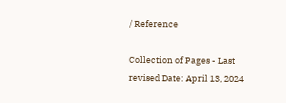/ Reference

Collection of Pages - Last revised Date: April 13, 2024